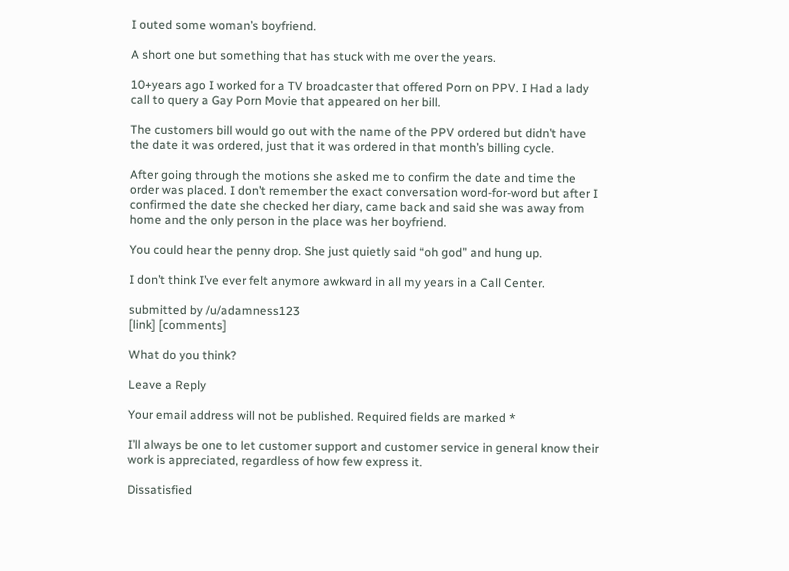I outed some woman’s boyfriend.

A short one but something that has stuck with me over the years.

10+years ago I worked for a TV broadcaster that offered Porn on PPV. I Had a lady call to query a Gay Porn Movie that appeared on her bill.

The customers bill would go out with the name of the PPV ordered but didn’t have the date it was ordered, just that it was ordered in that month’s billing cycle.

After going through the motions she asked me to confirm the date and time the order was placed. I don’t remember the exact conversation word-for-word but after I confirmed the date she checked her diary, came back and said she was away from home and the only person in the place was her boyfriend.

You could hear the penny drop. She just quietly said “oh god” and hung up.

I don’t think I’ve ever felt anymore awkward in all my years in a Call Center.

submitted by /u/adamness123
[link] [comments]

What do you think?

Leave a Reply

Your email address will not be published. Required fields are marked *

I’ll always be one to let customer support and customer service in general know their work is appreciated, regardless of how few express it.

Dissatisfied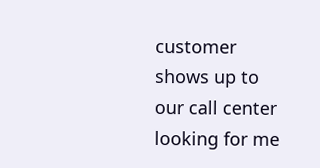customer shows up to our call center looking for me